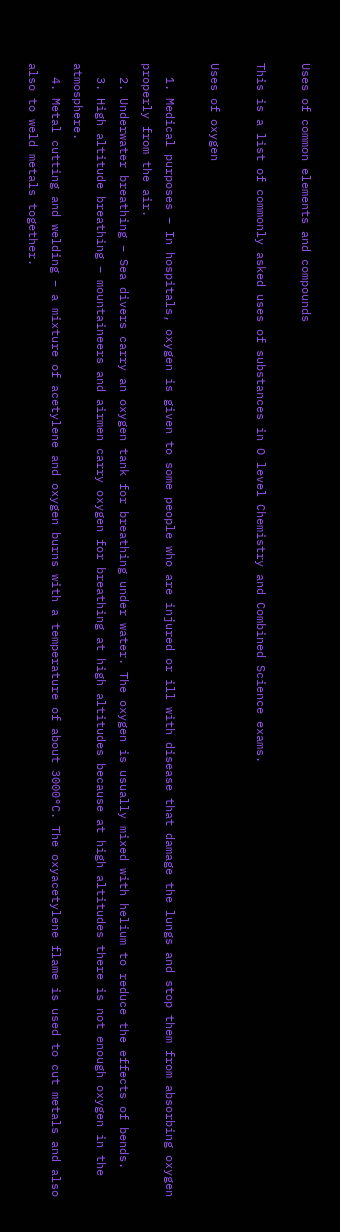Uses of common elements and compounds

This is a list of commonly asked uses of substances in O level Chemistry and Combined Science exams.

Uses of oxygen

  1. Medical purposes – In hospitals, oxygen is given to some people who are injured or ill with disease that damage the lungs and stop them from absorbing oxygen properly from the air.
  2. Underwater breathing – Sea divers carry an oxygen tank for breathing under water. The oxygen is usually mixed with helium to reduce the effects of bends.
  3. High altitude breathing – mountaineers and airmen carry oxygen for breathing at high altitudes because at high altitudes there is not enough oxygen in the atmosphere.
  4. Metal cutting and welding – a mixture of acetylene and oxygen burns with a temperature of about 3000°C. The oxyacetylene flame is used to cut metals and also also to weld metals together.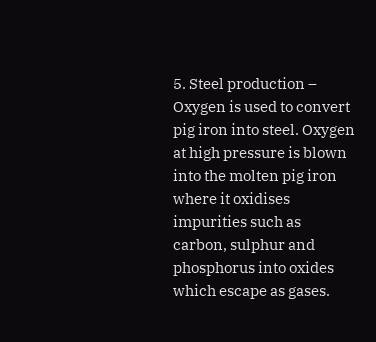5. Steel production – Oxygen is used to convert pig iron into steel. Oxygen at high pressure is blown into the molten pig iron where it oxidises impurities such as carbon, sulphur and phosphorus into oxides which escape as gases.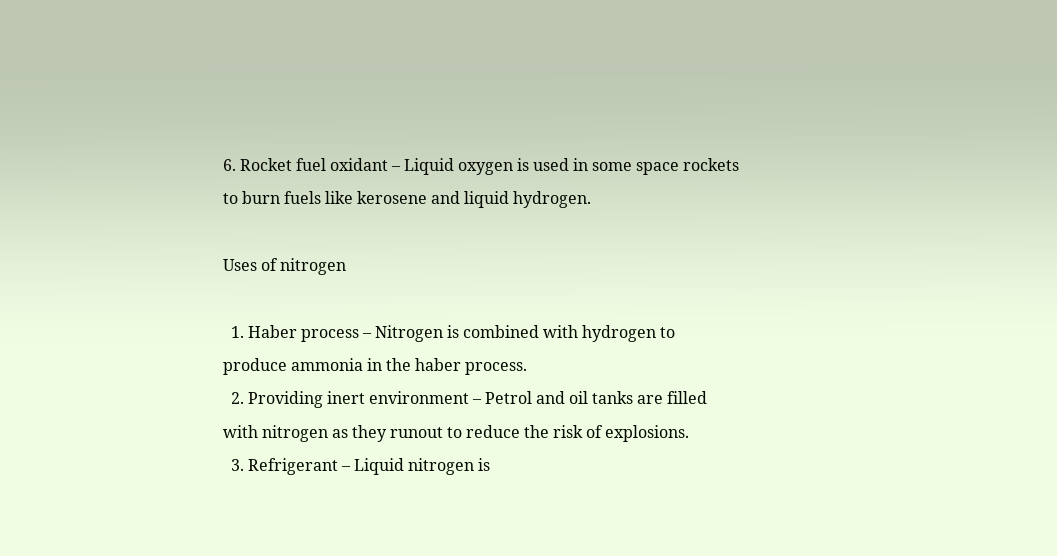6. Rocket fuel oxidant – Liquid oxygen is used in some space rockets to burn fuels like kerosene and liquid hydrogen.

Uses of nitrogen

  1. Haber process – Nitrogen is combined with hydrogen to produce ammonia in the haber process.
  2. Providing inert environment – Petrol and oil tanks are filled with nitrogen as they runout to reduce the risk of explosions.
  3. Refrigerant – Liquid nitrogen is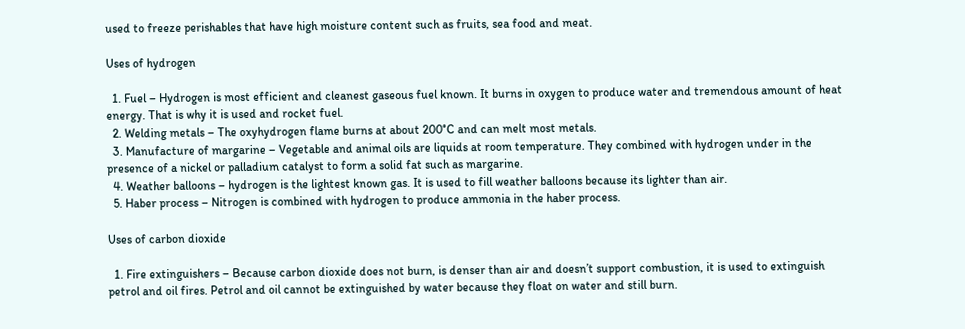used to freeze perishables that have high moisture content such as fruits, sea food and meat.

Uses of hydrogen

  1. Fuel – Hydrogen is most efficient and cleanest gaseous fuel known. It burns in oxygen to produce water and tremendous amount of heat energy. That is why it is used and rocket fuel.
  2. Welding metals – The oxyhydrogen flame burns at about 200°C and can melt most metals.
  3. Manufacture of margarine – Vegetable and animal oils are liquids at room temperature. They combined with hydrogen under in the presence of a nickel or palladium catalyst to form a solid fat such as margarine.
  4. Weather balloons – hydrogen is the lightest known gas. It is used to fill weather balloons because its lighter than air.
  5. Haber process – Nitrogen is combined with hydrogen to produce ammonia in the haber process.

Uses of carbon dioxide

  1. Fire extinguishers – Because carbon dioxide does not burn, is denser than air and doesn’t support combustion, it is used to extinguish petrol and oil fires. Petrol and oil cannot be extinguished by water because they float on water and still burn.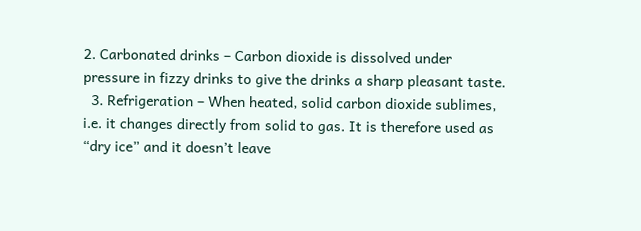2. Carbonated drinks – Carbon dioxide is dissolved under pressure in fizzy drinks to give the drinks a sharp pleasant taste.
  3. Refrigeration – When heated, solid carbon dioxide sublimes, i.e. it changes directly from solid to gas. It is therefore used as “dry ice” and it doesn’t leave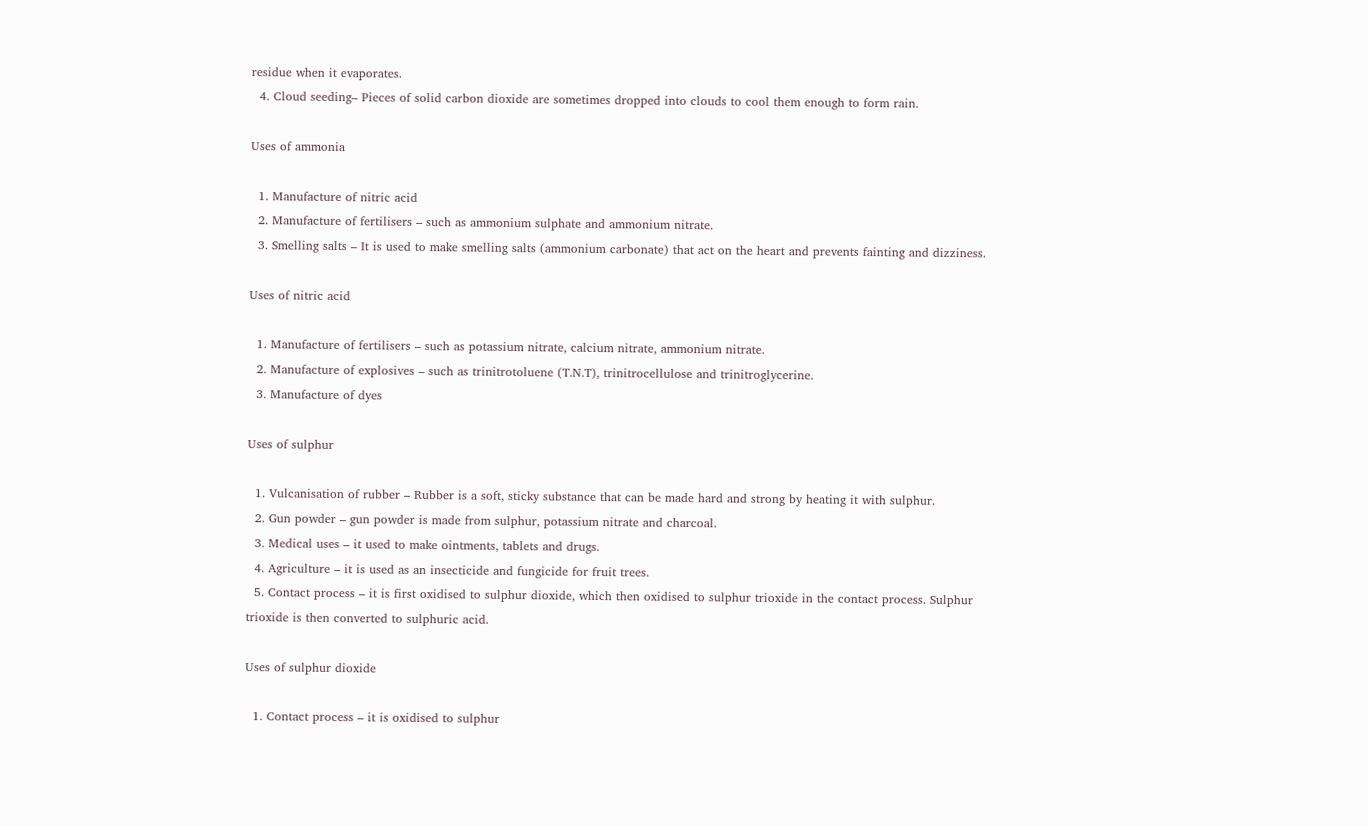residue when it evaporates.
  4. Cloud seeding– Pieces of solid carbon dioxide are sometimes dropped into clouds to cool them enough to form rain.

Uses of ammonia

  1. Manufacture of nitric acid
  2. Manufacture of fertilisers – such as ammonium sulphate and ammonium nitrate.
  3. Smelling salts – It is used to make smelling salts (ammonium carbonate) that act on the heart and prevents fainting and dizziness.

Uses of nitric acid

  1. Manufacture of fertilisers – such as potassium nitrate, calcium nitrate, ammonium nitrate.
  2. Manufacture of explosives – such as trinitrotoluene (T.N.T), trinitrocellulose and trinitroglycerine.
  3. Manufacture of dyes

Uses of sulphur

  1. Vulcanisation of rubber – Rubber is a soft, sticky substance that can be made hard and strong by heating it with sulphur.
  2. Gun powder – gun powder is made from sulphur, potassium nitrate and charcoal.
  3. Medical uses – it used to make ointments, tablets and drugs.
  4. Agriculture – it is used as an insecticide and fungicide for fruit trees.
  5. Contact process – it is first oxidised to sulphur dioxide, which then oxidised to sulphur trioxide in the contact process. Sulphur trioxide is then converted to sulphuric acid.

Uses of sulphur dioxide

  1. Contact process – it is oxidised to sulphur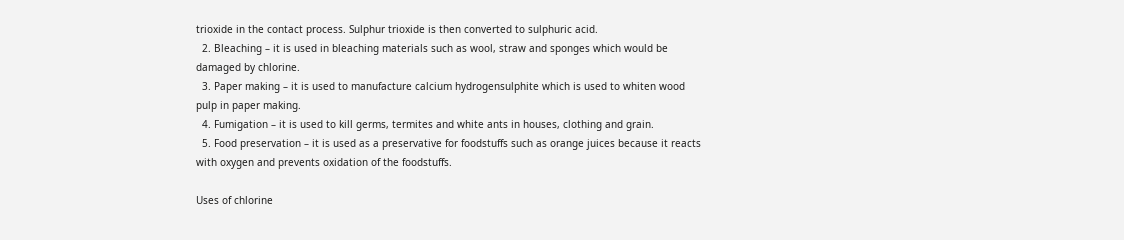trioxide in the contact process. Sulphur trioxide is then converted to sulphuric acid.
  2. Bleaching – it is used in bleaching materials such as wool, straw and sponges which would be damaged by chlorine.
  3. Paper making – it is used to manufacture calcium hydrogensulphite which is used to whiten wood pulp in paper making.
  4. Fumigation – it is used to kill germs, termites and white ants in houses, clothing and grain.
  5. Food preservation – it is used as a preservative for foodstuffs such as orange juices because it reacts with oxygen and prevents oxidation of the foodstuffs.

Uses of chlorine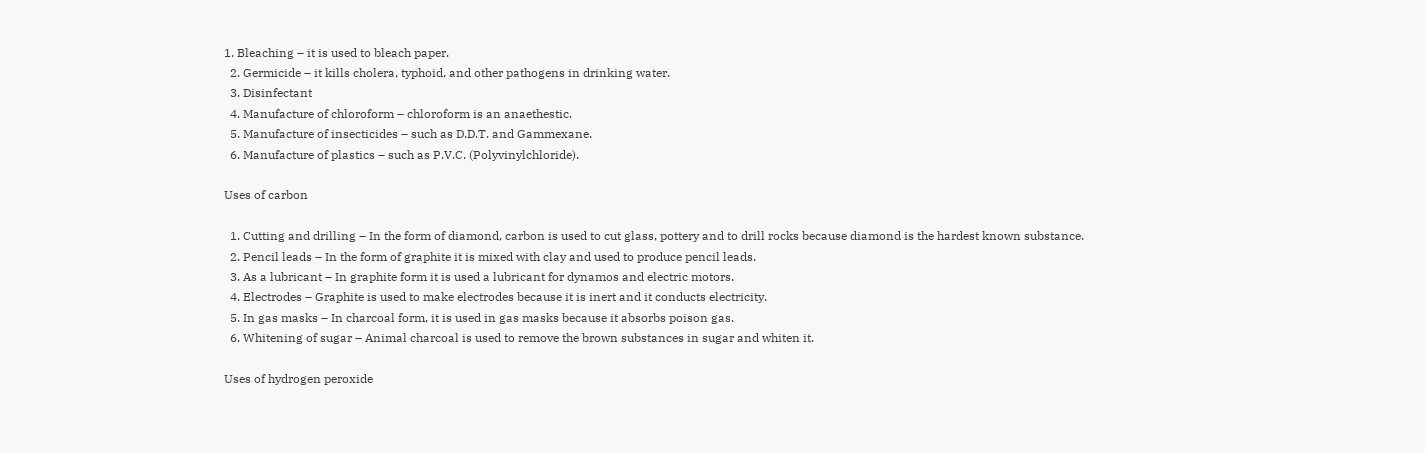1. Bleaching – it is used to bleach paper.
  2. Germicide – it kills cholera, typhoid, and other pathogens in drinking water.
  3. Disinfectant
  4. Manufacture of chloroform – chloroform is an anaethestic.
  5. Manufacture of insecticides – such as D.D.T. and Gammexane.
  6. Manufacture of plastics – such as P.V.C. (Polyvinylchloride).

Uses of carbon

  1. Cutting and drilling – In the form of diamond, carbon is used to cut glass, pottery and to drill rocks because diamond is the hardest known substance.
  2. Pencil leads – In the form of graphite it is mixed with clay and used to produce pencil leads.
  3. As a lubricant – In graphite form it is used a lubricant for dynamos and electric motors.
  4. Electrodes – Graphite is used to make electrodes because it is inert and it conducts electricity.
  5. In gas masks – In charcoal form, it is used in gas masks because it absorbs poison gas.
  6. Whitening of sugar – Animal charcoal is used to remove the brown substances in sugar and whiten it.

Uses of hydrogen peroxide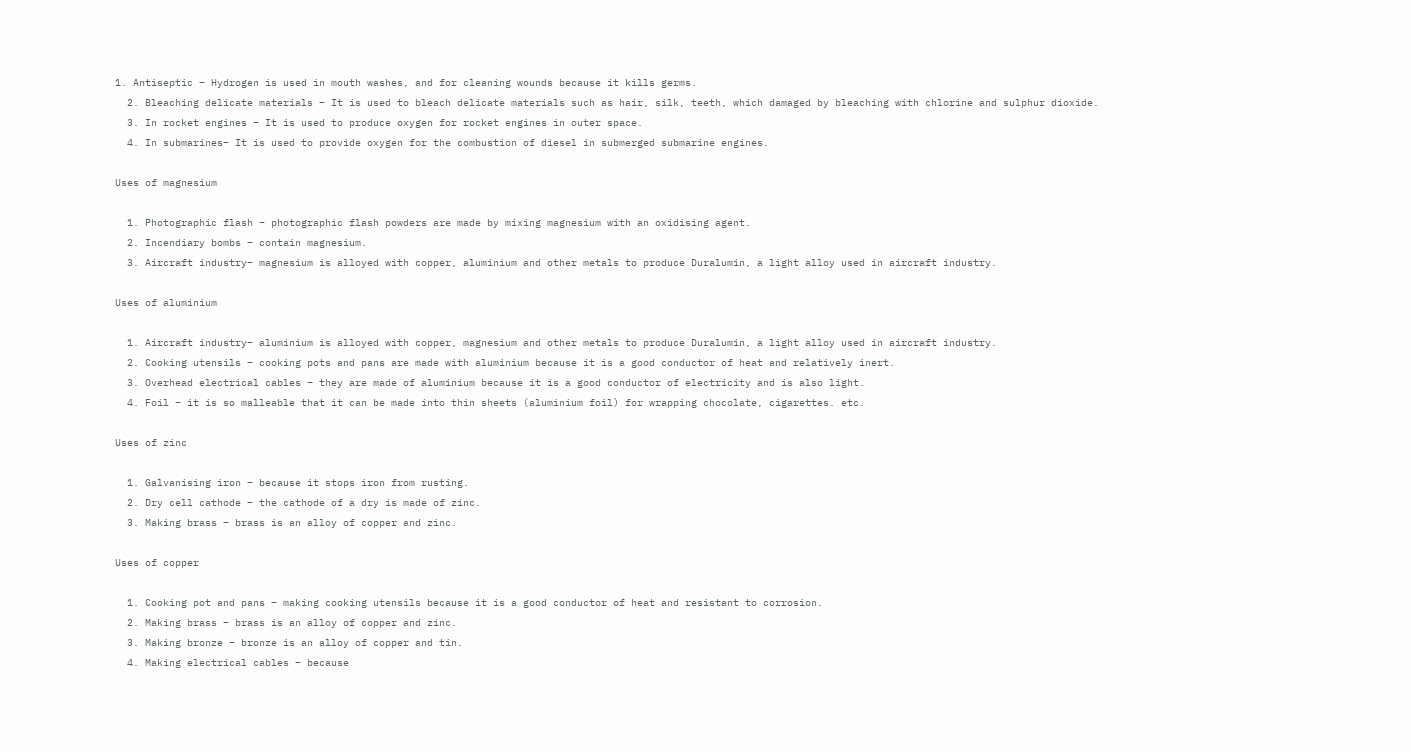1. Antiseptic – Hydrogen is used in mouth washes, and for cleaning wounds because it kills germs.
  2. Bleaching delicate materials – It is used to bleach delicate materials such as hair, silk, teeth, which damaged by bleaching with chlorine and sulphur dioxide.
  3. In rocket engines – It is used to produce oxygen for rocket engines in outer space.
  4. In submarines– It is used to provide oxygen for the combustion of diesel in submerged submarine engines.

Uses of magnesium

  1. Photographic flash – photographic flash powders are made by mixing magnesium with an oxidising agent.
  2. Incendiary bombs – contain magnesium.
  3. Aircraft industry– magnesium is alloyed with copper, aluminium and other metals to produce Duralumin, a light alloy used in aircraft industry.

Uses of aluminium

  1. Aircraft industry– aluminium is alloyed with copper, magnesium and other metals to produce Duralumin, a light alloy used in aircraft industry.
  2. Cooking utensils – cooking pots and pans are made with aluminium because it is a good conductor of heat and relatively inert.
  3. Overhead electrical cables – they are made of aluminium because it is a good conductor of electricity and is also light.
  4. Foil – it is so malleable that it can be made into thin sheets (aluminium foil) for wrapping chocolate, cigarettes. etc.

Uses of zinc

  1. Galvanising iron – because it stops iron from rusting.
  2. Dry cell cathode – the cathode of a dry is made of zinc.
  3. Making brass – brass is an alloy of copper and zinc.

Uses of copper

  1. Cooking pot and pans – making cooking utensils because it is a good conductor of heat and resistant to corrosion.
  2. Making brass – brass is an alloy of copper and zinc.
  3. Making bronze – bronze is an alloy of copper and tin.
  4. Making electrical cables – because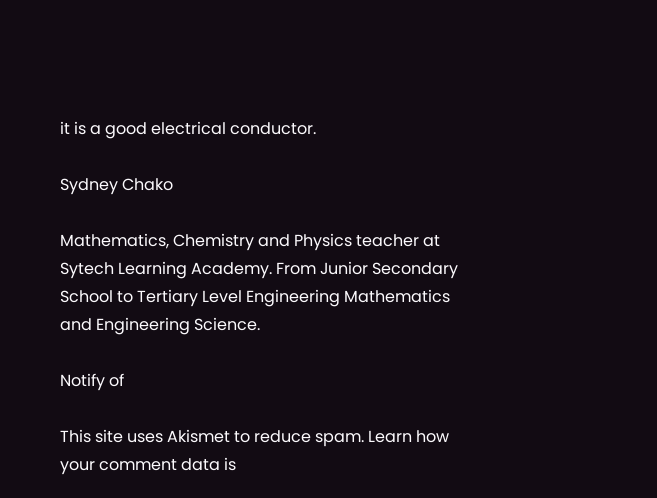it is a good electrical conductor.

Sydney Chako

Mathematics, Chemistry and Physics teacher at Sytech Learning Academy. From Junior Secondary School to Tertiary Level Engineering Mathematics and Engineering Science.

Notify of

This site uses Akismet to reduce spam. Learn how your comment data is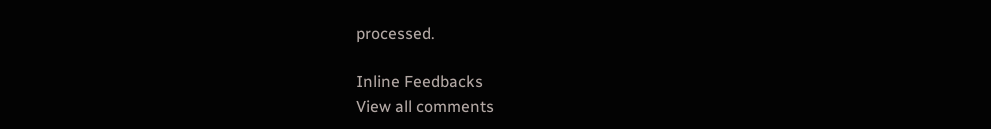processed.

Inline Feedbacks
View all comments